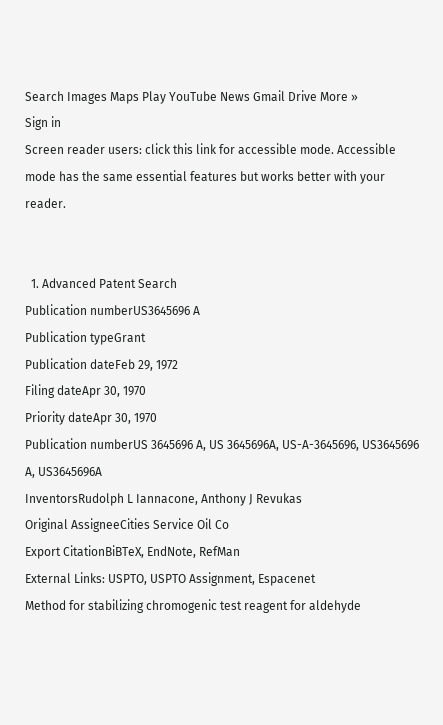Search Images Maps Play YouTube News Gmail Drive More »
Sign in
Screen reader users: click this link for accessible mode. Accessible mode has the same essential features but works better with your reader.


  1. Advanced Patent Search
Publication numberUS3645696 A
Publication typeGrant
Publication dateFeb 29, 1972
Filing dateApr 30, 1970
Priority dateApr 30, 1970
Publication numberUS 3645696 A, US 3645696A, US-A-3645696, US3645696 A, US3645696A
InventorsRudolph L Iannacone, Anthony J Revukas
Original AssigneeCities Service Oil Co
Export CitationBiBTeX, EndNote, RefMan
External Links: USPTO, USPTO Assignment, Espacenet
Method for stabilizing chromogenic test reagent for aldehyde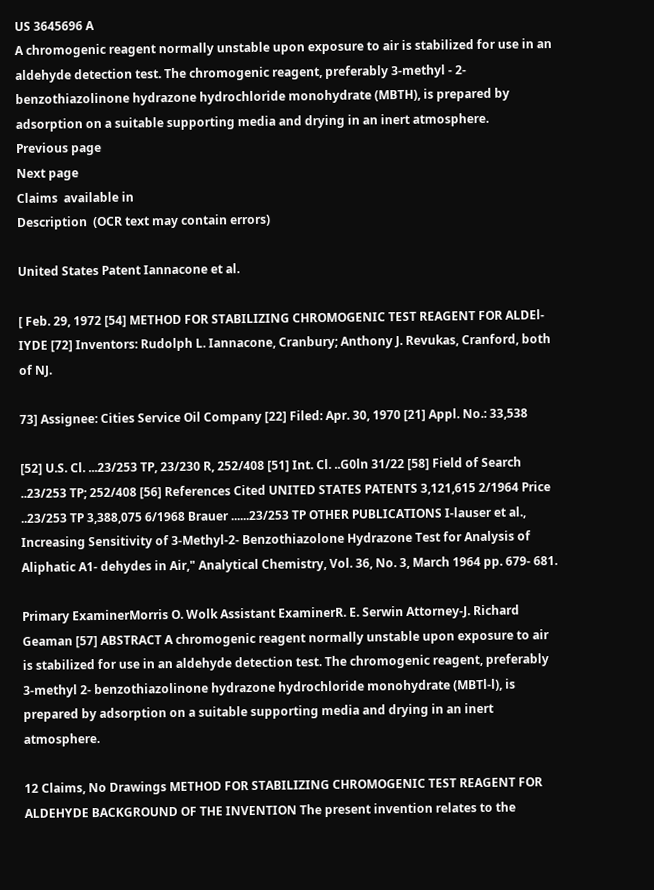US 3645696 A
A chromogenic reagent normally unstable upon exposure to air is stabilized for use in an aldehyde detection test. The chromogenic reagent, preferably 3-methyl - 2-benzothiazolinone hydrazone hydrochloride monohydrate (MBTH), is prepared by adsorption on a suitable supporting media and drying in an inert atmosphere.
Previous page
Next page
Claims  available in
Description  (OCR text may contain errors)

United States Patent Iannacone et al.

[ Feb. 29, 1972 [54] METHOD FOR STABILIZING CHROMOGENIC TEST REAGENT FOR ALDEl-IYDE [72] Inventors: Rudolph L. Iannacone, Cranbury; Anthony J. Revukas, Cranford, both of NJ.

73] Assignee: Cities Service Oil Company [22] Filed: Apr. 30, 1970 [21] Appl. No.: 33,538

[52] U.S. Cl. ...23/253 TP, 23/230 R, 252/408 [51] Int. Cl. ..G0ln 31/22 [58] Field of Search ..23/253 TP; 252/408 [56] References Cited UNITED STATES PATENTS 3,121,615 2/1964 Price ..23/253 TP 3,388,075 6/1968 Brauer ......23/253 TP OTHER PUBLICATIONS I-lauser et al., Increasing Sensitivity of 3-Methyl-2- Benzothiazolone Hydrazone Test for Analysis of Aliphatic A1- dehydes in Air," Analytical Chemistry, Vol. 36, No. 3, March 1964 pp. 679- 681.

Primary ExaminerMorris O. Wolk Assistant ExaminerR. E. Serwin Attorney-J. Richard Geaman [57] ABSTRACT A chromogenic reagent normally unstable upon exposure to air is stabilized for use in an aldehyde detection test. The chromogenic reagent, preferably 3-methyl 2- benzothiazolinone hydrazone hydrochloride monohydrate (MBTl-l), is prepared by adsorption on a suitable supporting media and drying in an inert atmosphere.

12 Claims, No Drawings METHOD FOR STABILIZING CHROMOGENIC TEST REAGENT FOR ALDEHYDE BACKGROUND OF THE INVENTION The present invention relates to the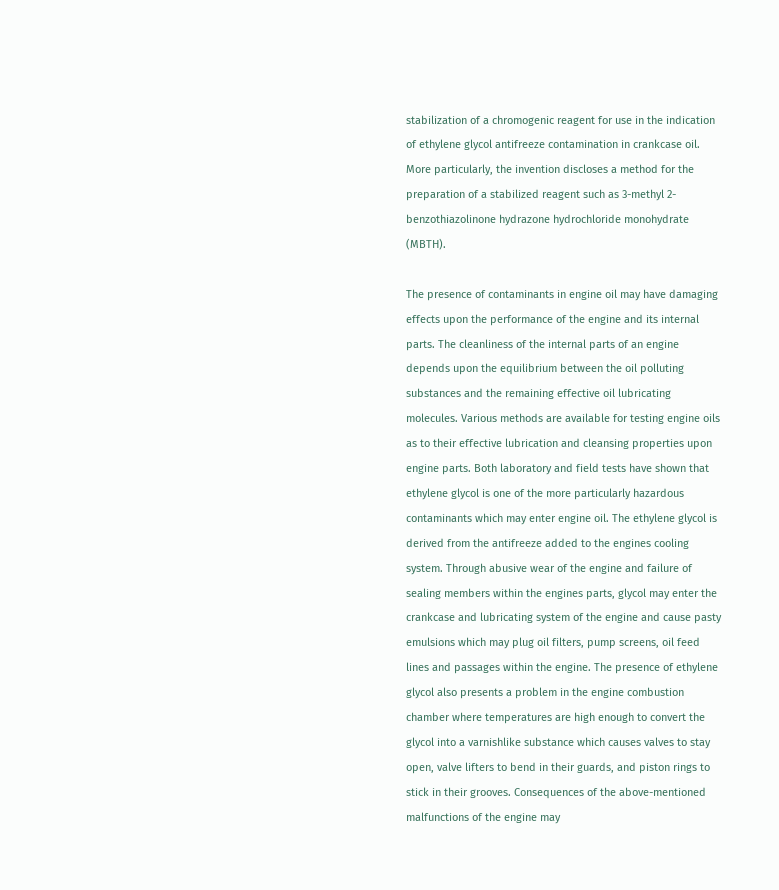stabilization of a chromogenic reagent for use in the indication of ethylene glycol antifreeze contamination in crankcase oil. More particularly, the invention discloses a method for the preparation of a stabilized reagent such as 3-methyl 2-benzothiazolinone hydrazone hydrochloride monohydrate (MBTH).

The presence of contaminants in engine oil may have damaging effects upon the performance of the engine and its internal parts. The cleanliness of the internal parts of an engine depends upon the equilibrium between the oil polluting substances and the remaining effective oil lubricating molecules. Various methods are available for testing engine oils as to their effective lubrication and cleansing properties upon engine parts. Both laboratory and field tests have shown that ethylene glycol is one of the more particularly hazardous contaminants which may enter engine oil. The ethylene glycol is derived from the antifreeze added to the engines cooling system. Through abusive wear of the engine and failure of sealing members within the engines parts, glycol may enter the crankcase and lubricating system of the engine and cause pasty emulsions which may plug oil filters, pump screens, oil feed lines and passages within the engine. The presence of ethylene glycol also presents a problem in the engine combustion chamber where temperatures are high enough to convert the glycol into a varnishlike substance which causes valves to stay open, valve lifters to bend in their guards, and piston rings to stick in their grooves. Consequences of the above-mentioned malfunctions of the engine may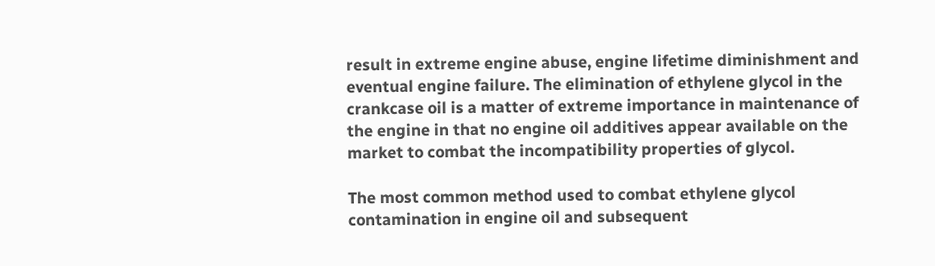result in extreme engine abuse, engine lifetime diminishment and eventual engine failure. The elimination of ethylene glycol in the crankcase oil is a matter of extreme importance in maintenance of the engine in that no engine oil additives appear available on the market to combat the incompatibility properties of glycol.

The most common method used to combat ethylene glycol contamination in engine oil and subsequent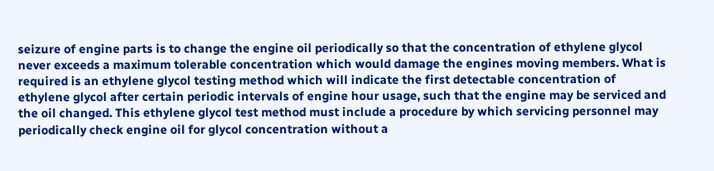seizure of engine parts is to change the engine oil periodically so that the concentration of ethylene glycol never exceeds a maximum tolerable concentration which would damage the engines moving members. What is required is an ethylene glycol testing method which will indicate the first detectable concentration of ethylene glycol after certain periodic intervals of engine hour usage, such that the engine may be serviced and the oil changed. This ethylene glycol test method must include a procedure by which servicing personnel may periodically check engine oil for glycol concentration without a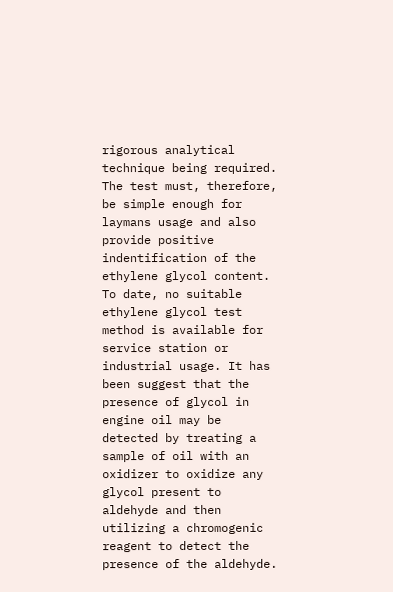rigorous analytical technique being required. The test must, therefore, be simple enough for laymans usage and also provide positive indentification of the ethylene glycol content. To date, no suitable ethylene glycol test method is available for service station or industrial usage. It has been suggest that the presence of glycol in engine oil may be detected by treating a sample of oil with an oxidizer to oxidize any glycol present to aldehyde and then utilizing a chromogenic reagent to detect the presence of the aldehyde.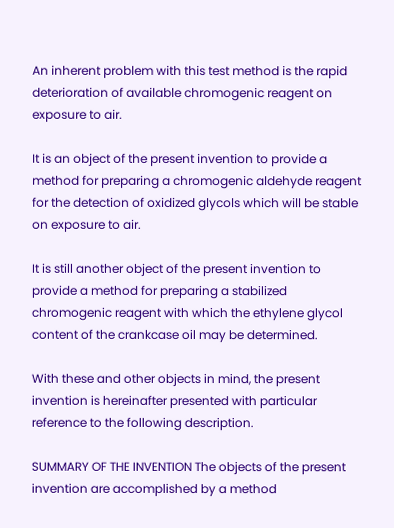An inherent problem with this test method is the rapid deterioration of available chromogenic reagent on exposure to air.

It is an object of the present invention to provide a method for preparing a chromogenic aldehyde reagent for the detection of oxidized glycols which will be stable on exposure to air.

It is still another object of the present invention to provide a method for preparing a stabilized chromogenic reagent with which the ethylene glycol content of the crankcase oil may be determined.

With these and other objects in mind, the present invention is hereinafter presented with particular reference to the following description.

SUMMARY OF THE INVENTION The objects of the present invention are accomplished by a method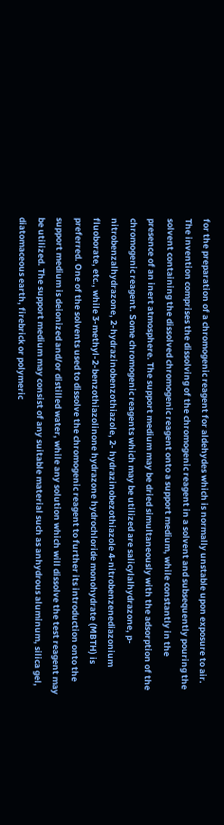for the preparation of a chromogenic reagent for aldehydes which is normally unstable upon exposure to air. The invention comprises the dissolving of the chromogenic reagent in a solvent and subsequently pouring the solvent containing the dissolved chromogenic reagent onto a support medium, while constantly in the presence of an inert atmosphere. The support medium may be dried simultaneously with the adsorption of the chromogenic reagent. Some chromogenic reagents which may be utilized are salicylalhydrazone, p-nitrobenzalhydrazone, 2-hydrazinobenzothiazole, 2- hydrazinobezothiazole 4-nitrobenzenediazonium fluoborate, etc., while 3-methyl-2-benzothiazolinone hydrazone hydrochloride monohydrate (MBTH) is preferred. One of the solvents used to dissolve the chromogenic reagent to further its introduction onto the support medium is deionized and/or distilled water, while any solution which will dissolve the test reagent may be utilized. The support medium may consist of any suitable material such as anhydrous aluminum, silica gel, diatomaceous earth, firebrick or polymeric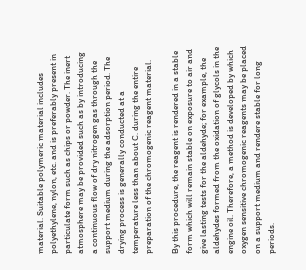material. Suitable polymeric material includes polyethylene, nylon, etc. and is preferably present in particulate form such as chips or powder. The inert atmosphere may be provided such as by introducing a continuous flow of dry nitrogen gas through the support medium during the adsorption period. The drying process is generally conducted at a temperature less than about C. during the entire preparation of the chromogenic reagent material.

By this procedure, the reagent is rendered in a stable form which will remain stable on exposure to air and give lasting tests for the aldehyde; for example, the aldehydes formed from the oxidation of glycols in the engine oil. Therefore, a method is developed by which oxygen sensitive chromogenic reagents may be placed on a support medium and rendere stable for long periods.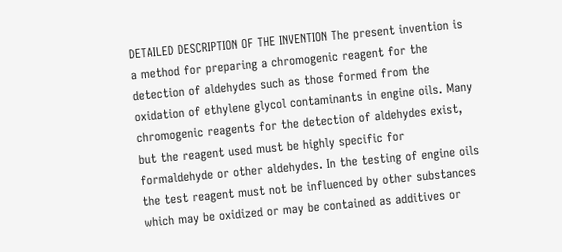DETAILED DESCRIPTION OF THE INVENTION The present invention is a method for preparing a chromogenic reagent for the detection of aldehydes such as those formed from the oxidation of ethylene glycol contaminants in engine oils. Many chromogenic reagents for the detection of aldehydes exist, but the reagent used must be highly specific for formaldehyde or other aldehydes. In the testing of engine oils the test reagent must not be influenced by other substances which may be oxidized or may be contained as additives or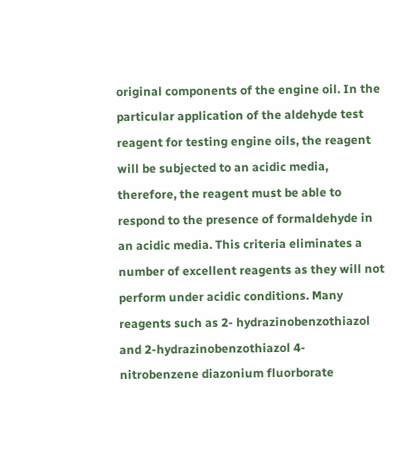original components of the engine oil. In the particular application of the aldehyde test reagent for testing engine oils, the reagent will be subjected to an acidic media, therefore, the reagent must be able to respond to the presence of formaldehyde in an acidic media. This criteria eliminates a number of excellent reagents as they will not perform under acidic conditions. Many reagents such as 2- hydrazinobenzothiazol and 2-hydrazinobenzothiazol 4- nitrobenzene diazonium fluorborate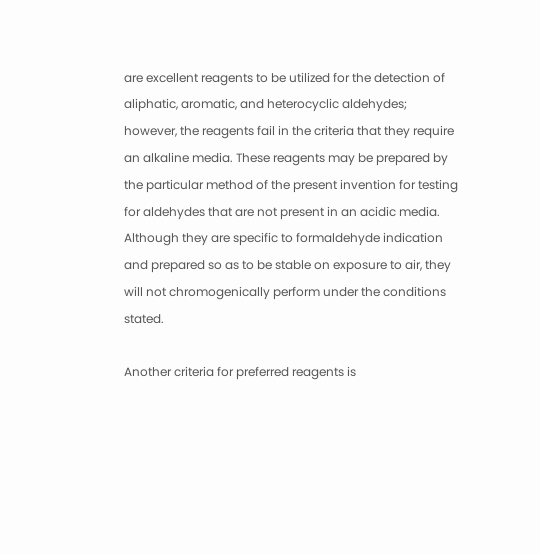are excellent reagents to be utilized for the detection of aliphatic, aromatic, and heterocyclic aldehydes; however, the reagents fail in the criteria that they require an alkaline media. These reagents may be prepared by the particular method of the present invention for testing for aldehydes that are not present in an acidic media. Although they are specific to formaldehyde indication and prepared so as to be stable on exposure to air, they will not chromogenically perform under the conditions stated.

Another criteria for preferred reagents is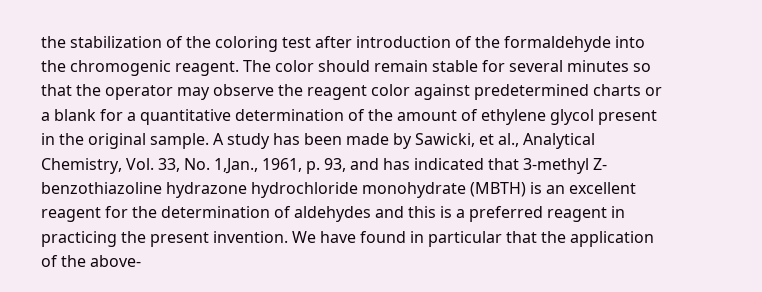the stabilization of the coloring test after introduction of the formaldehyde into the chromogenic reagent. The color should remain stable for several minutes so that the operator may observe the reagent color against predetermined charts or a blank for a quantitative determination of the amount of ethylene glycol present in the original sample. A study has been made by Sawicki, et al., Analytical Chemistry, Vol. 33, No. 1,Jan., 1961, p. 93, and has indicated that 3-methyl Z-benzothiazoline hydrazone hydrochloride monohydrate (MBTH) is an excellent reagent for the determination of aldehydes and this is a preferred reagent in practicing the present invention. We have found in particular that the application of the above-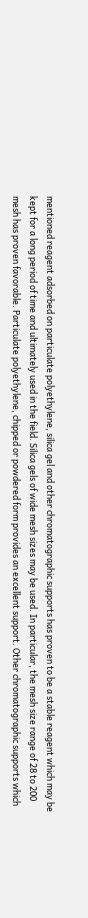mentioned reagent adsorbed on particulate polyethylene, silica gel and other chromatographic supports has proven to be a stable reagent which may be kept for a long period of time and ultimately used in the field. Silica gels of wide mesh sizes may be used. In particular, the mesh size range of 28 to 200 mesh has proven favorable. Particulate polyethylene, chipped or powdered form provides an excellent support. Other chromatographic supports which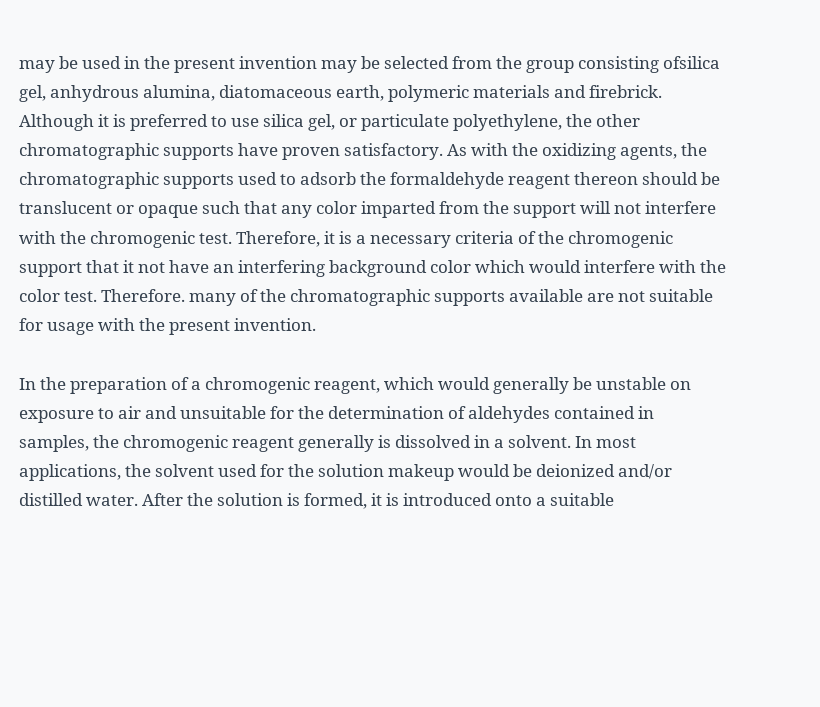may be used in the present invention may be selected from the group consisting ofsilica gel, anhydrous alumina, diatomaceous earth, polymeric materials and firebrick. Although it is preferred to use silica gel, or particulate polyethylene, the other chromatographic supports have proven satisfactory. As with the oxidizing agents, the chromatographic supports used to adsorb the formaldehyde reagent thereon should be translucent or opaque such that any color imparted from the support will not interfere with the chromogenic test. Therefore, it is a necessary criteria of the chromogenic support that it not have an interfering background color which would interfere with the color test. Therefore. many of the chromatographic supports available are not suitable for usage with the present invention.

In the preparation of a chromogenic reagent, which would generally be unstable on exposure to air and unsuitable for the determination of aldehydes contained in samples, the chromogenic reagent generally is dissolved in a solvent. In most applications, the solvent used for the solution makeup would be deionized and/or distilled water. After the solution is formed, it is introduced onto a suitable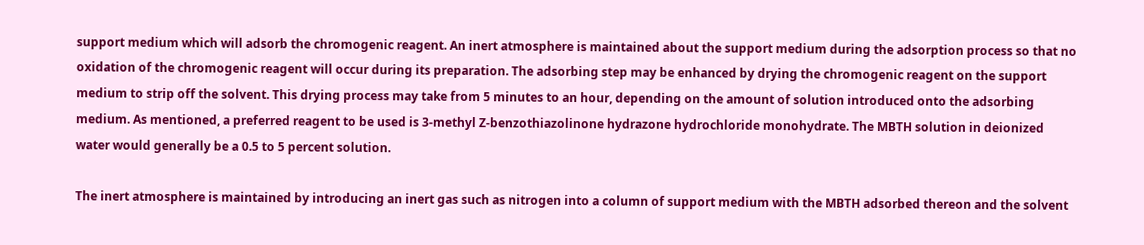support medium which will adsorb the chromogenic reagent. An inert atmosphere is maintained about the support medium during the adsorption process so that no oxidation of the chromogenic reagent will occur during its preparation. The adsorbing step may be enhanced by drying the chromogenic reagent on the support medium to strip off the solvent. This drying process may take from 5 minutes to an hour, depending on the amount of solution introduced onto the adsorbing medium. As mentioned, a preferred reagent to be used is 3-methyl Z-benzothiazolinone hydrazone hydrochloride monohydrate. The MBTH solution in deionized water would generally be a 0.5 to 5 percent solution.

The inert atmosphere is maintained by introducing an inert gas such as nitrogen into a column of support medium with the MBTH adsorbed thereon and the solvent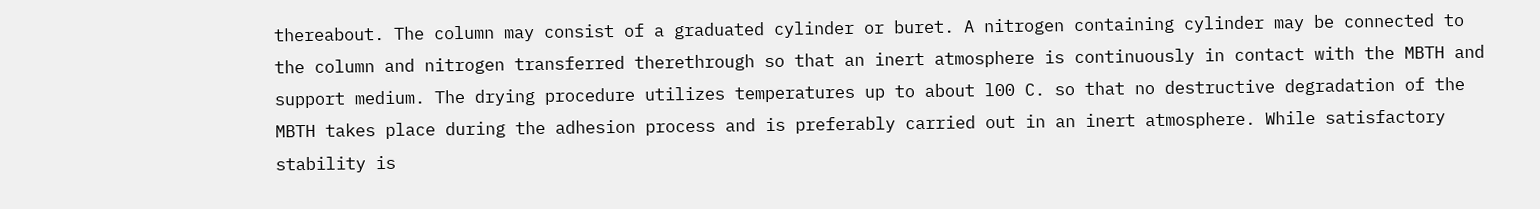thereabout. The column may consist of a graduated cylinder or buret. A nitrogen containing cylinder may be connected to the column and nitrogen transferred therethrough so that an inert atmosphere is continuously in contact with the MBTH and support medium. The drying procedure utilizes temperatures up to about l00 C. so that no destructive degradation of the MBTH takes place during the adhesion process and is preferably carried out in an inert atmosphere. While satisfactory stability is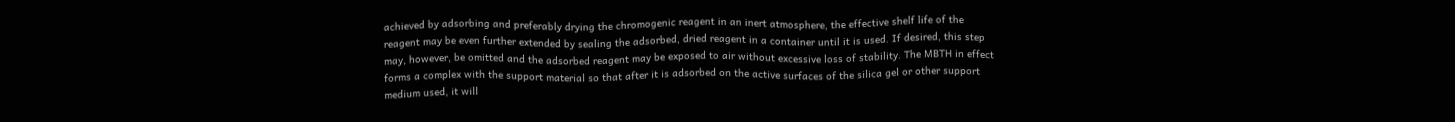achieved by adsorbing and preferably drying the chromogenic reagent in an inert atmosphere, the effective shelf life of the reagent may be even further extended by sealing the adsorbed, dried reagent in a container until it is used. If desired, this step may, however, be omitted and the adsorbed reagent may be exposed to air without excessive loss of stability. The MBTH in effect forms a complex with the support material so that after it is adsorbed on the active surfaces of the silica gel or other support medium used, it will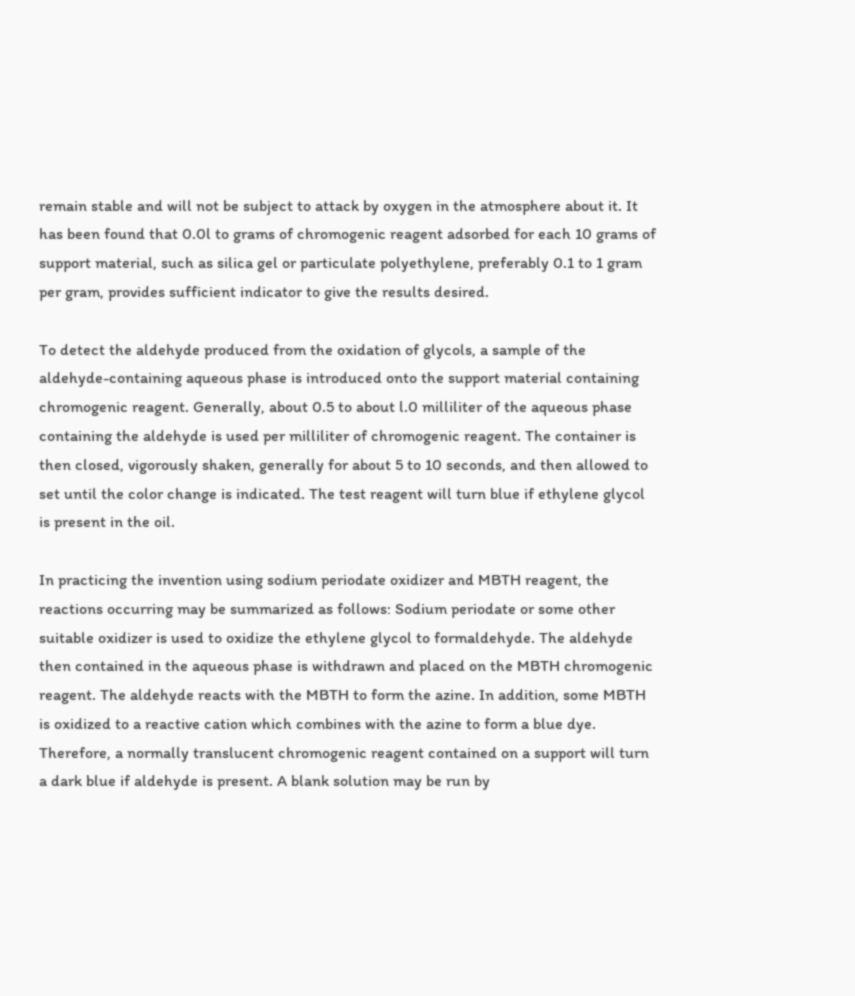remain stable and will not be subject to attack by oxygen in the atmosphere about it. It has been found that 0.0l to grams of chromogenic reagent adsorbed for each 10 grams of support material, such as silica gel or particulate polyethylene, preferably 0.1 to 1 gram per gram, provides sufficient indicator to give the results desired.

To detect the aldehyde produced from the oxidation of glycols, a sample of the aldehyde-containing aqueous phase is introduced onto the support material containing chromogenic reagent. Generally, about 0.5 to about l.0 milliliter of the aqueous phase containing the aldehyde is used per milliliter of chromogenic reagent. The container is then closed, vigorously shaken, generally for about 5 to 10 seconds, and then allowed to set until the color change is indicated. The test reagent will turn blue if ethylene glycol is present in the oil.

In practicing the invention using sodium periodate oxidizer and MBTH reagent, the reactions occurring may be summarized as follows: Sodium periodate or some other suitable oxidizer is used to oxidize the ethylene glycol to formaldehyde. The aldehyde then contained in the aqueous phase is withdrawn and placed on the MBTH chromogenic reagent. The aldehyde reacts with the MBTH to form the azine. In addition, some MBTH is oxidized to a reactive cation which combines with the azine to form a blue dye. Therefore, a normally translucent chromogenic reagent contained on a support will turn a dark blue if aldehyde is present. A blank solution may be run by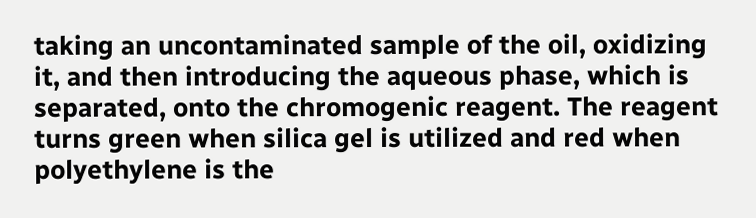taking an uncontaminated sample of the oil, oxidizing it, and then introducing the aqueous phase, which is separated, onto the chromogenic reagent. The reagent turns green when silica gel is utilized and red when polyethylene is the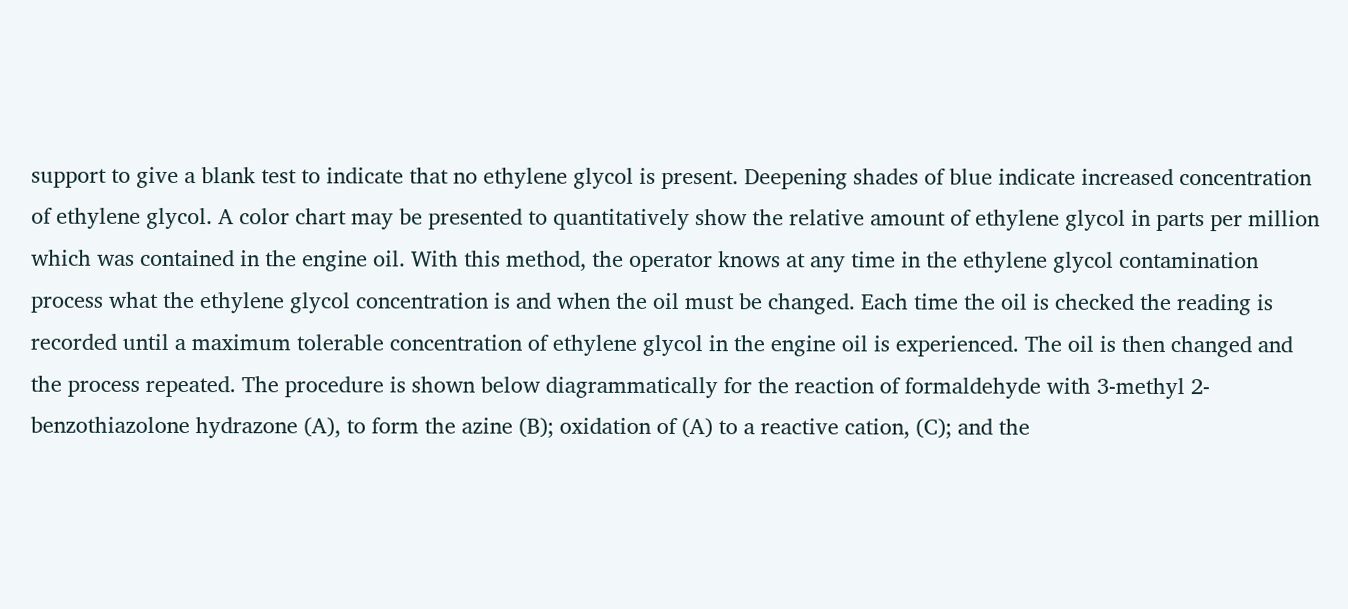support to give a blank test to indicate that no ethylene glycol is present. Deepening shades of blue indicate increased concentration of ethylene glycol. A color chart may be presented to quantitatively show the relative amount of ethylene glycol in parts per million which was contained in the engine oil. With this method, the operator knows at any time in the ethylene glycol contamination process what the ethylene glycol concentration is and when the oil must be changed. Each time the oil is checked the reading is recorded until a maximum tolerable concentration of ethylene glycol in the engine oil is experienced. The oil is then changed and the process repeated. The procedure is shown below diagrammatically for the reaction of formaldehyde with 3-methyl 2-benzothiazolone hydrazone (A), to form the azine (B); oxidation of (A) to a reactive cation, (C); and the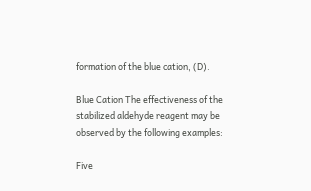formation of the blue cation, (D).

Blue Cation The effectiveness of the stabilized aldehyde reagent may be observed by the following examples:

Five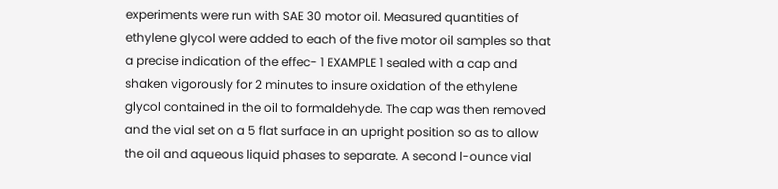experiments were run with SAE 30 motor oil. Measured quantities of ethylene glycol were added to each of the five motor oil samples so that a precise indication of the effec- 1 EXAMPLE 1 sealed with a cap and shaken vigorously for 2 minutes to insure oxidation of the ethylene glycol contained in the oil to formaldehyde. The cap was then removed and the vial set on a 5 flat surface in an upright position so as to allow the oil and aqueous liquid phases to separate. A second l-ounce vial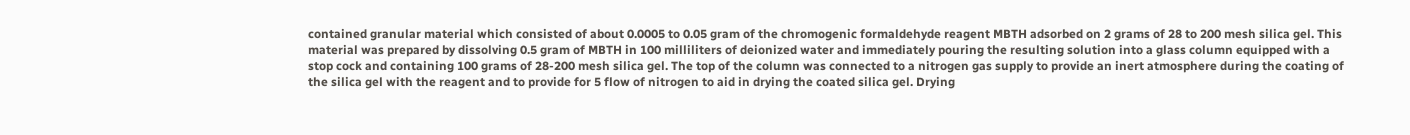contained granular material which consisted of about 0.0005 to 0.05 gram of the chromogenic formaldehyde reagent MBTH adsorbed on 2 grams of 28 to 200 mesh silica gel. This material was prepared by dissolving 0.5 gram of MBTH in 100 milliliters of deionized water and immediately pouring the resulting solution into a glass column equipped with a stop cock and containing 100 grams of 28-200 mesh silica gel. The top of the column was connected to a nitrogen gas supply to provide an inert atmosphere during the coating of the silica gel with the reagent and to provide for 5 flow of nitrogen to aid in drying the coated silica gel. Drying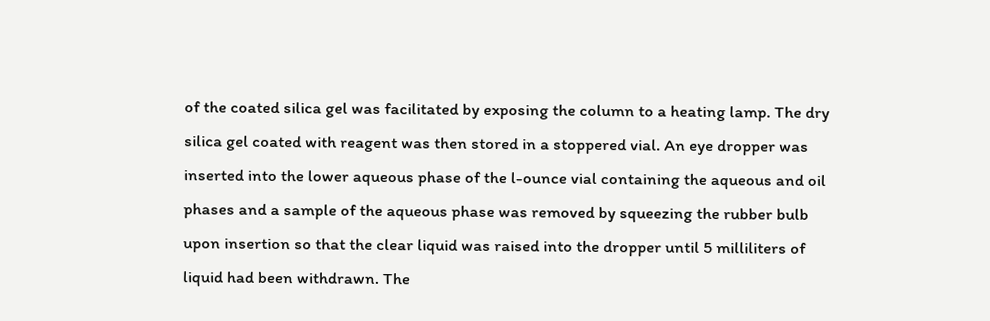of the coated silica gel was facilitated by exposing the column to a heating lamp. The dry silica gel coated with reagent was then stored in a stoppered vial. An eye dropper was inserted into the lower aqueous phase of the l-ounce vial containing the aqueous and oil phases and a sample of the aqueous phase was removed by squeezing the rubber bulb upon insertion so that the clear liquid was raised into the dropper until 5 milliliters of liquid had been withdrawn. The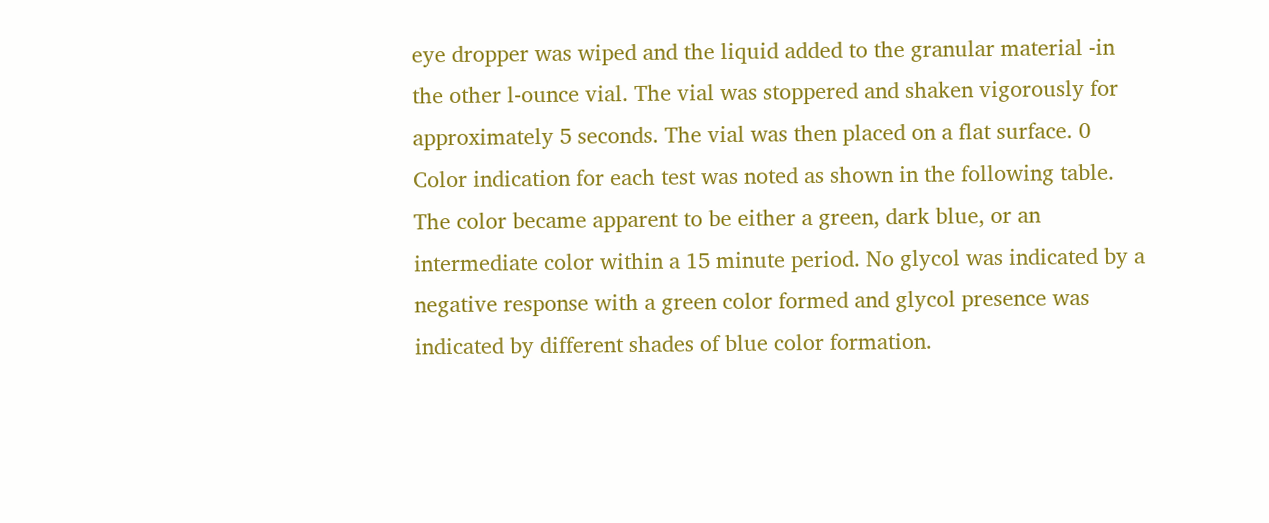eye dropper was wiped and the liquid added to the granular material -in the other l-ounce vial. The vial was stoppered and shaken vigorously for approximately 5 seconds. The vial was then placed on a flat surface. 0 Color indication for each test was noted as shown in the following table. The color became apparent to be either a green, dark blue, or an intermediate color within a 15 minute period. No glycol was indicated by a negative response with a green color formed and glycol presence was indicated by different shades of blue color formation.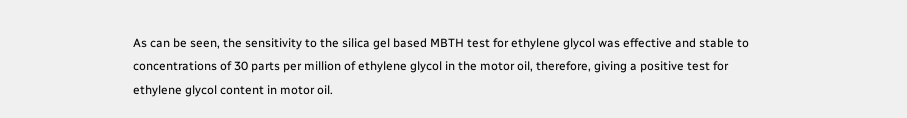As can be seen, the sensitivity to the silica gel based MBTH test for ethylene glycol was effective and stable to concentrations of 30 parts per million of ethylene glycol in the motor oil, therefore, giving a positive test for ethylene glycol content in motor oil.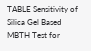TABLE Sensitivity of Silica Gel Based MBTH Test for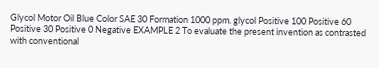Glycol Motor Oil Blue Color SAE 30 Formation 1000 ppm. glycol Positive 100 Positive 60 Positive 30 Positive 0 Negative EXAMPLE 2 To evaluate the present invention as contrasted with conventional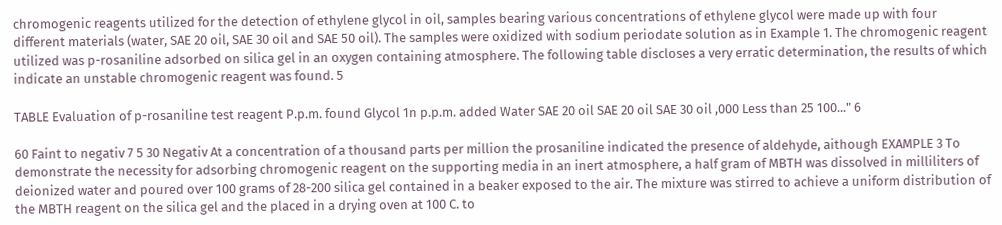chromogenic reagents utilized for the detection of ethylene glycol in oil, samples bearing various concentrations of ethylene glycol were made up with four different materials (water, SAE 20 oil, SAE 30 oil and SAE 50 oil). The samples were oxidized with sodium periodate solution as in Example 1. The chromogenic reagent utilized was p-rosaniline adsorbed on silica gel in an oxygen containing atmosphere. The following table discloses a very erratic determination, the results of which indicate an unstable chromogenic reagent was found. 5

TABLE Evaluation of p-rosaniline test reagent P.p.m. found Glycol 1n p.p.m. added Water SAE 20 oil SAE 20 oil SAE 30 oil ,000 Less than 25 100..." 6

60 Faint to negativ 7 5 30 Negativ At a concentration of a thousand parts per million the prosaniline indicated the presence of aldehyde, aithough EXAMPLE 3 To demonstrate the necessity for adsorbing chromogenic reagent on the supporting media in an inert atmosphere, a half gram of MBTH was dissolved in milliliters of deionized water and poured over 100 grams of 28-200 silica gel contained in a beaker exposed to the air. The mixture was stirred to achieve a uniform distribution of the MBTH reagent on the silica gel and the placed in a drying oven at 100 C. to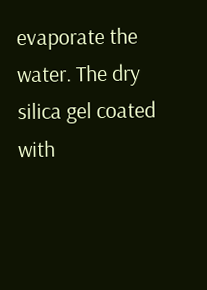evaporate the water. The dry silica gel coated with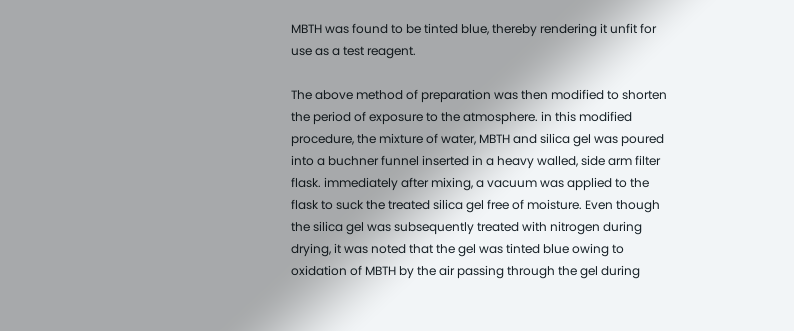MBTH was found to be tinted blue, thereby rendering it unfit for use as a test reagent.

The above method of preparation was then modified to shorten the period of exposure to the atmosphere. in this modified procedure, the mixture of water, MBTH and silica gel was poured into a buchner funnel inserted in a heavy walled, side arm filter flask. immediately after mixing, a vacuum was applied to the flask to suck the treated silica gel free of moisture. Even though the silica gel was subsequently treated with nitrogen during drying, it was noted that the gel was tinted blue owing to oxidation of MBTH by the air passing through the gel during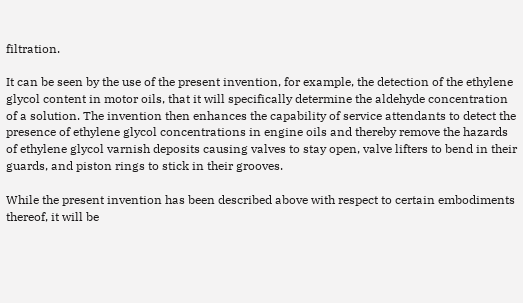filtration.

It can be seen by the use of the present invention, for example, the detection of the ethylene glycol content in motor oils, that it will specifically determine the aldehyde concentration of a solution. The invention then enhances the capability of service attendants to detect the presence of ethylene glycol concentrations in engine oils and thereby remove the hazards of ethylene glycol varnish deposits causing valves to stay open, valve lifters to bend in their guards, and piston rings to stick in their grooves.

While the present invention has been described above with respect to certain embodiments thereof, it will be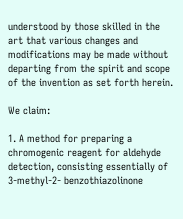understood by those skilled in the art that various changes and modifications may be made without departing from the spirit and scope of the invention as set forth herein.

We claim:

1. A method for preparing a chromogenic reagent for aldehyde detection, consisting essentially of 3-methyl-2- benzothiazolinone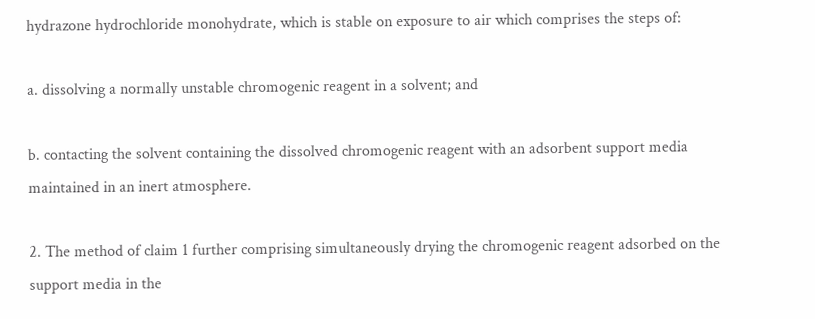hydrazone hydrochloride monohydrate, which is stable on exposure to air which comprises the steps of:

a. dissolving a normally unstable chromogenic reagent in a solvent; and

b. contacting the solvent containing the dissolved chromogenic reagent with an adsorbent support media maintained in an inert atmosphere.

2. The method of claim 1 further comprising simultaneously drying the chromogenic reagent adsorbed on the support media in the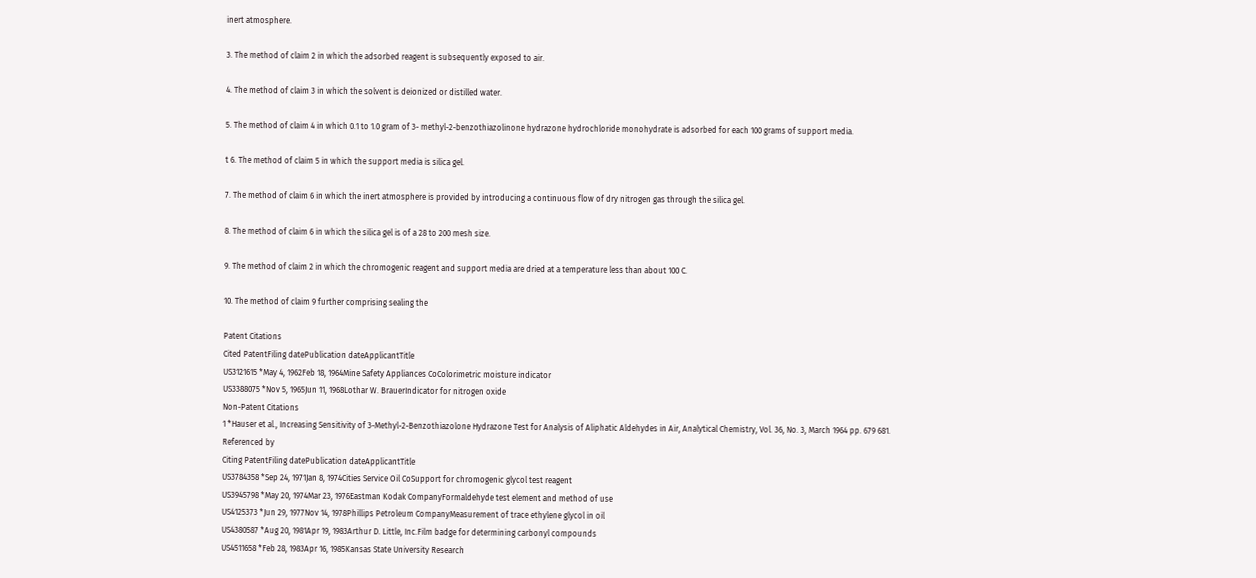inert atmosphere.

3. The method of claim 2 in which the adsorbed reagent is subsequently exposed to air.

4. The method of claim 3 in which the solvent is deionized or distilled water.

5. The method of claim 4 in which 0.1 to 1.0 gram of 3- methyl-2-benzothiazolinone hydrazone hydrochloride monohydrate is adsorbed for each 100 grams of support media.

t 6. The method of claim 5 in which the support media is silica gel.

7. The method of claim 6 in which the inert atmosphere is provided by introducing a continuous flow of dry nitrogen gas through the silica gel.

8. The method of claim 6 in which the silica gel is of a 28 to 200 mesh size.

9. The method of claim 2 in which the chromogenic reagent and support media are dried at a temperature less than about 100 C.

10. The method of claim 9 further comprising sealing the

Patent Citations
Cited PatentFiling datePublication dateApplicantTitle
US3121615 *May 4, 1962Feb 18, 1964Mine Safety Appliances CoColorimetric moisture indicator
US3388075 *Nov 5, 1965Jun 11, 1968Lothar W. BrauerIndicator for nitrogen oxide
Non-Patent Citations
1 *Hauser et al., Increasing Sensitivity of 3-Methyl-2-Benzothiazolone Hydrazone Test for Analysis of Aliphatic Aldehydes in Air, Analytical Chemistry, Vol. 36, No. 3, March 1964 pp. 679 681.
Referenced by
Citing PatentFiling datePublication dateApplicantTitle
US3784358 *Sep 24, 1971Jan 8, 1974Cities Service Oil CoSupport for chromogenic glycol test reagent
US3945798 *May 20, 1974Mar 23, 1976Eastman Kodak CompanyFormaldehyde test element and method of use
US4125373 *Jun 29, 1977Nov 14, 1978Phillips Petroleum CompanyMeasurement of trace ethylene glycol in oil
US4380587 *Aug 20, 1981Apr 19, 1983Arthur D. Little, Inc.Film badge for determining carbonyl compounds
US4511658 *Feb 28, 1983Apr 16, 1985Kansas State University Research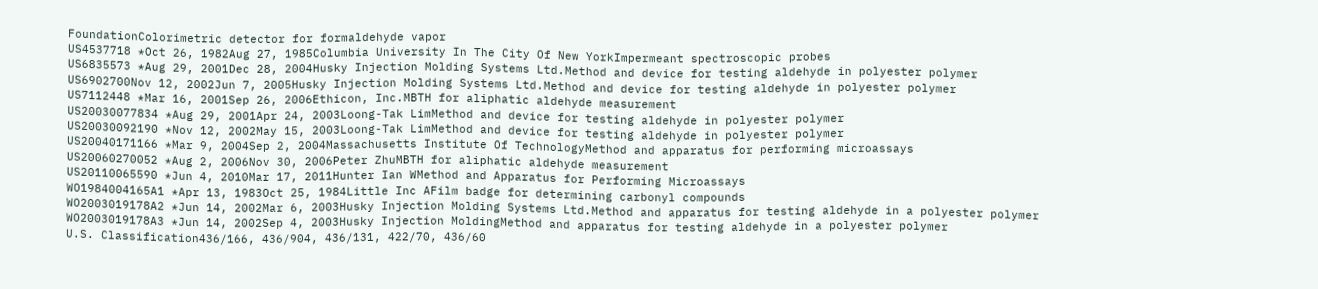FoundationColorimetric detector for formaldehyde vapor
US4537718 *Oct 26, 1982Aug 27, 1985Columbia University In The City Of New YorkImpermeant spectroscopic probes
US6835573 *Aug 29, 2001Dec 28, 2004Husky Injection Molding Systems Ltd.Method and device for testing aldehyde in polyester polymer
US6902700Nov 12, 2002Jun 7, 2005Husky Injection Molding Systems Ltd.Method and device for testing aldehyde in polyester polymer
US7112448 *Mar 16, 2001Sep 26, 2006Ethicon, Inc.MBTH for aliphatic aldehyde measurement
US20030077834 *Aug 29, 2001Apr 24, 2003Loong-Tak LimMethod and device for testing aldehyde in polyester polymer
US20030092190 *Nov 12, 2002May 15, 2003Loong-Tak LimMethod and device for testing aldehyde in polyester polymer
US20040171166 *Mar 9, 2004Sep 2, 2004Massachusetts Institute Of TechnologyMethod and apparatus for performing microassays
US20060270052 *Aug 2, 2006Nov 30, 2006Peter ZhuMBTH for aliphatic aldehyde measurement
US20110065590 *Jun 4, 2010Mar 17, 2011Hunter Ian WMethod and Apparatus for Performing Microassays
WO1984004165A1 *Apr 13, 1983Oct 25, 1984Little Inc AFilm badge for determining carbonyl compounds
WO2003019178A2 *Jun 14, 2002Mar 6, 2003Husky Injection Molding Systems Ltd.Method and apparatus for testing aldehyde in a polyester polymer
WO2003019178A3 *Jun 14, 2002Sep 4, 2003Husky Injection MoldingMethod and apparatus for testing aldehyde in a polyester polymer
U.S. Classification436/166, 436/904, 436/131, 422/70, 436/60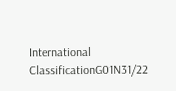International ClassificationG01N31/22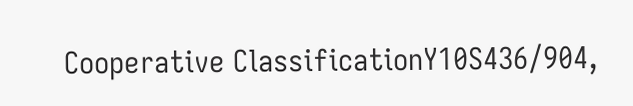Cooperative ClassificationY10S436/904,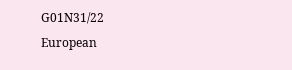G01N31/22
European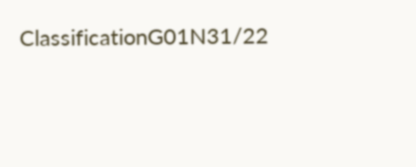ClassificationG01N31/22